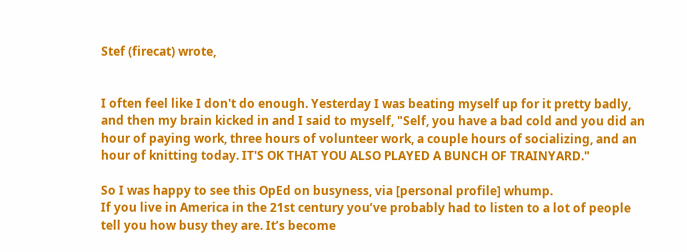Stef (firecat) wrote,


I often feel like I don't do enough. Yesterday I was beating myself up for it pretty badly, and then my brain kicked in and I said to myself, "Self, you have a bad cold and you did an hour of paying work, three hours of volunteer work, a couple hours of socializing, and an hour of knitting today. IT'S OK THAT YOU ALSO PLAYED A BUNCH OF TRAINYARD."

So I was happy to see this OpEd on busyness, via [personal profile] whump.
If you live in America in the 21st century you’ve probably had to listen to a lot of people tell you how busy they are. It’s become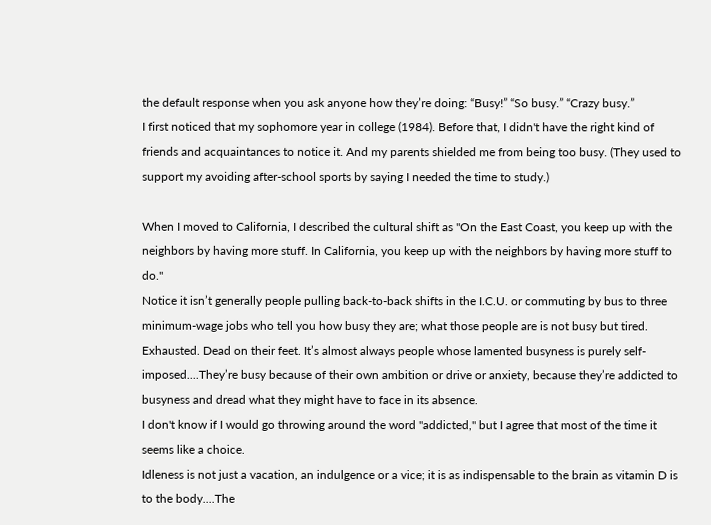the default response when you ask anyone how they’re doing: “Busy!” “So busy.” “Crazy busy.”
I first noticed that my sophomore year in college (1984). Before that, I didn't have the right kind of friends and acquaintances to notice it. And my parents shielded me from being too busy. (They used to support my avoiding after-school sports by saying I needed the time to study.)

When I moved to California, I described the cultural shift as "On the East Coast, you keep up with the neighbors by having more stuff. In California, you keep up with the neighbors by having more stuff to do."
Notice it isn’t generally people pulling back-to-back shifts in the I.C.U. or commuting by bus to three minimum-wage jobs who tell you how busy they are; what those people are is not busy but tired. Exhausted. Dead on their feet. It’s almost always people whose lamented busyness is purely self-imposed....They’re busy because of their own ambition or drive or anxiety, because they’re addicted to busyness and dread what they might have to face in its absence.
I don't know if I would go throwing around the word "addicted," but I agree that most of the time it seems like a choice.
Idleness is not just a vacation, an indulgence or a vice; it is as indispensable to the brain as vitamin D is to the body....The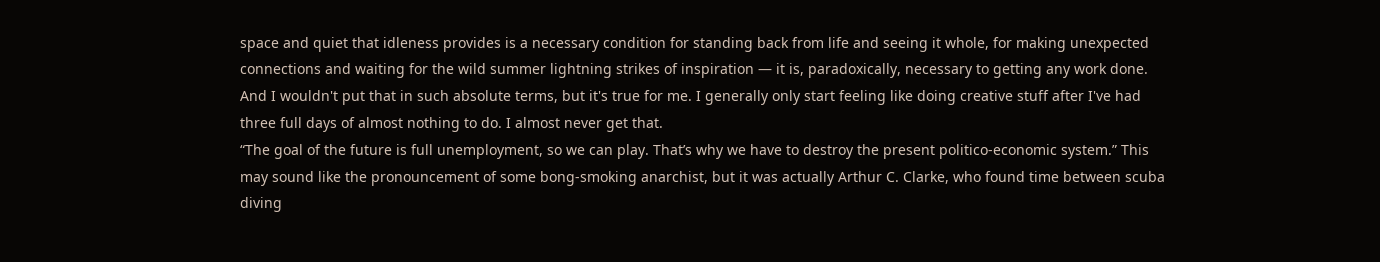space and quiet that idleness provides is a necessary condition for standing back from life and seeing it whole, for making unexpected connections and waiting for the wild summer lightning strikes of inspiration — it is, paradoxically, necessary to getting any work done.
And I wouldn't put that in such absolute terms, but it's true for me. I generally only start feeling like doing creative stuff after I've had three full days of almost nothing to do. I almost never get that.
“The goal of the future is full unemployment, so we can play. That’s why we have to destroy the present politico-economic system.” This may sound like the pronouncement of some bong-smoking anarchist, but it was actually Arthur C. Clarke, who found time between scuba diving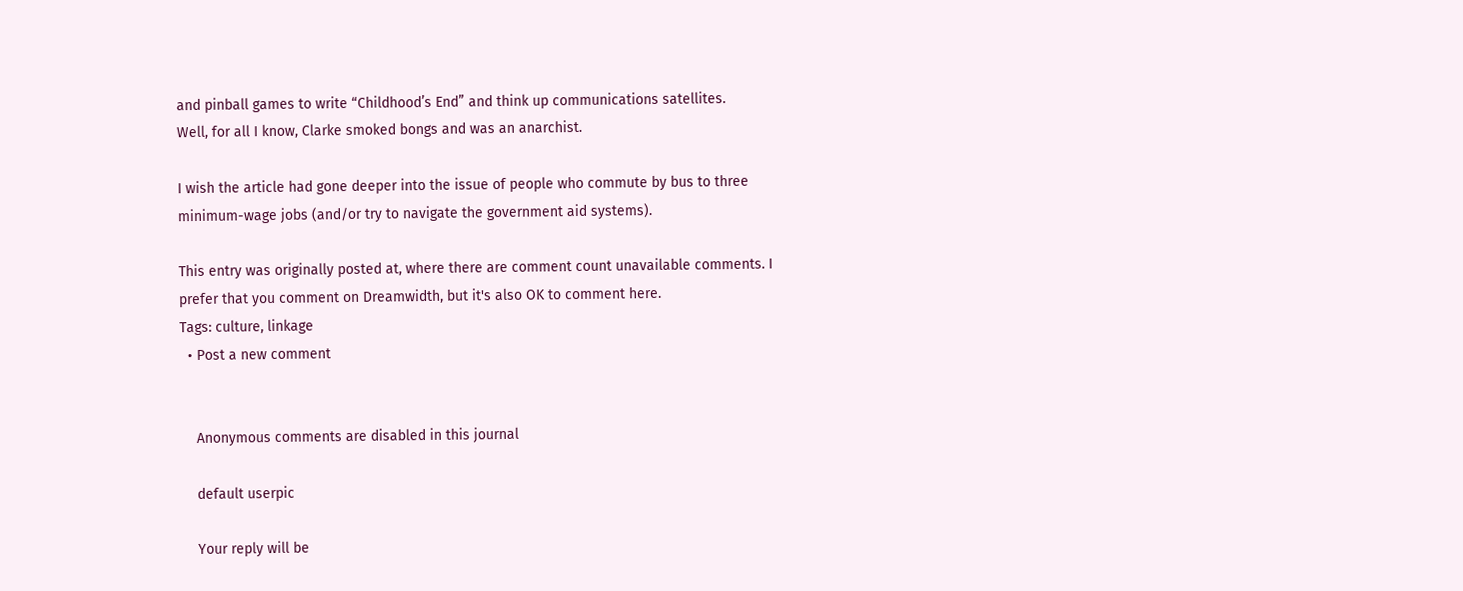and pinball games to write “Childhood’s End” and think up communications satellites.
Well, for all I know, Clarke smoked bongs and was an anarchist.

I wish the article had gone deeper into the issue of people who commute by bus to three minimum-wage jobs (and/or try to navigate the government aid systems).

This entry was originally posted at, where there are comment count unavailable comments. I prefer that you comment on Dreamwidth, but it's also OK to comment here.
Tags: culture, linkage
  • Post a new comment


    Anonymous comments are disabled in this journal

    default userpic

    Your reply will be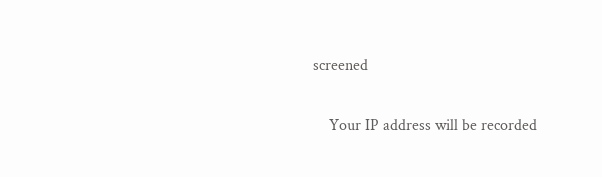screened

    Your IP address will be recorded